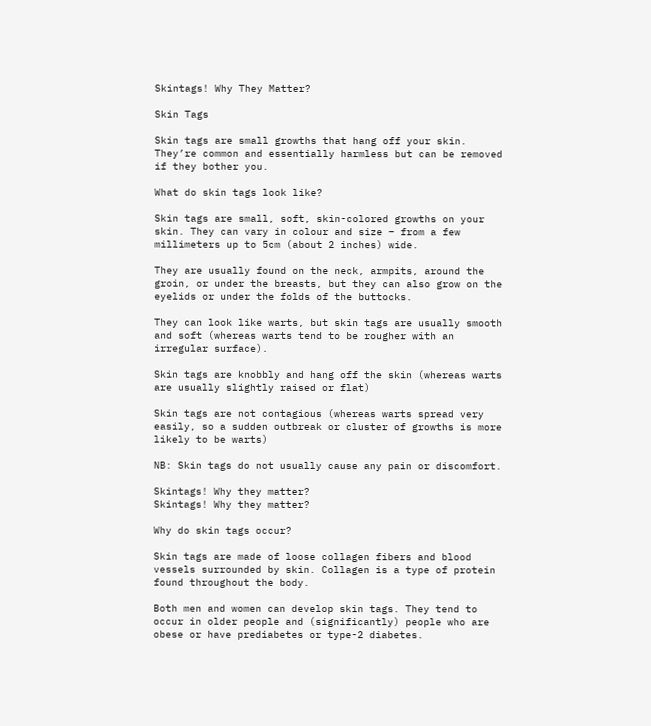Skintags! Why They Matter?

Skin Tags

Skin tags are small growths that hang off your skin. They’re common and essentially harmless but can be removed if they bother you.

What do skin tags look like?

Skin tags are small, soft, skin-colored growths on your skin. They can vary in colour and size – from a few millimeters up to 5cm (about 2 inches) wide.

They are usually found on the neck, armpits, around the groin, or under the breasts, but they can also grow on the eyelids or under the folds of the buttocks.

They can look like warts, but skin tags are usually smooth and soft (whereas warts tend to be rougher with an irregular surface).

Skin tags are knobbly and hang off the skin (whereas warts are usually slightly raised or flat)

Skin tags are not contagious (whereas warts spread very easily, so a sudden outbreak or cluster of growths is more likely to be warts)

NB: Skin tags do not usually cause any pain or discomfort.

Skintags! Why they matter?
Skintags! Why they matter?

Why do skin tags occur?

Skin tags are made of loose collagen fibers and blood vessels surrounded by skin. Collagen is a type of protein found throughout the body.

Both men and women can develop skin tags. They tend to occur in older people and (significantly) people who are obese or have prediabetes or type-2 diabetes.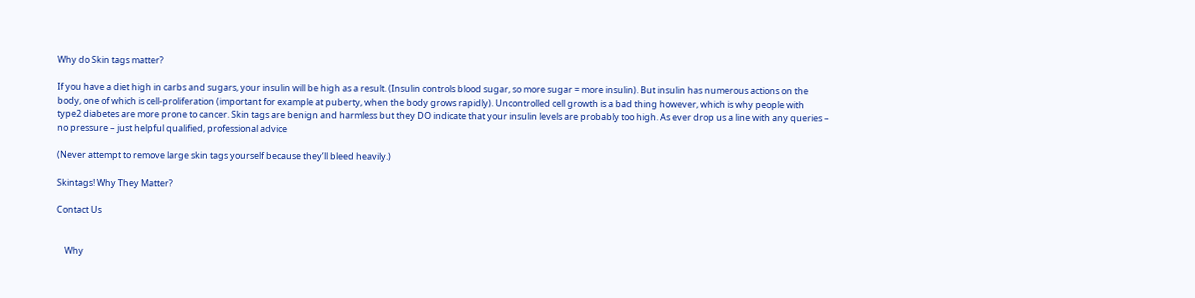Why do Skin tags matter?

If you have a diet high in carbs and sugars, your insulin will be high as a result. (Insulin controls blood sugar, so more sugar = more insulin). But insulin has numerous actions on the body, one of which is cell-proliferation (important for example at puberty, when the body grows rapidly). Uncontrolled cell growth is a bad thing however, which is why people with type2 diabetes are more prone to cancer. Skin tags are benign and harmless but they DO indicate that your insulin levels are probably too high. As ever drop us a line with any queries – no pressure – just helpful qualified, professional advice

(Never attempt to remove large skin tags yourself because they’ll bleed heavily.)

Skintags! Why They Matter?

Contact Us


    Why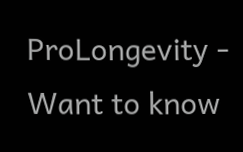ProLongevity - Want to know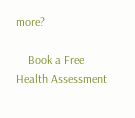more?

    Book a Free Health Assessment